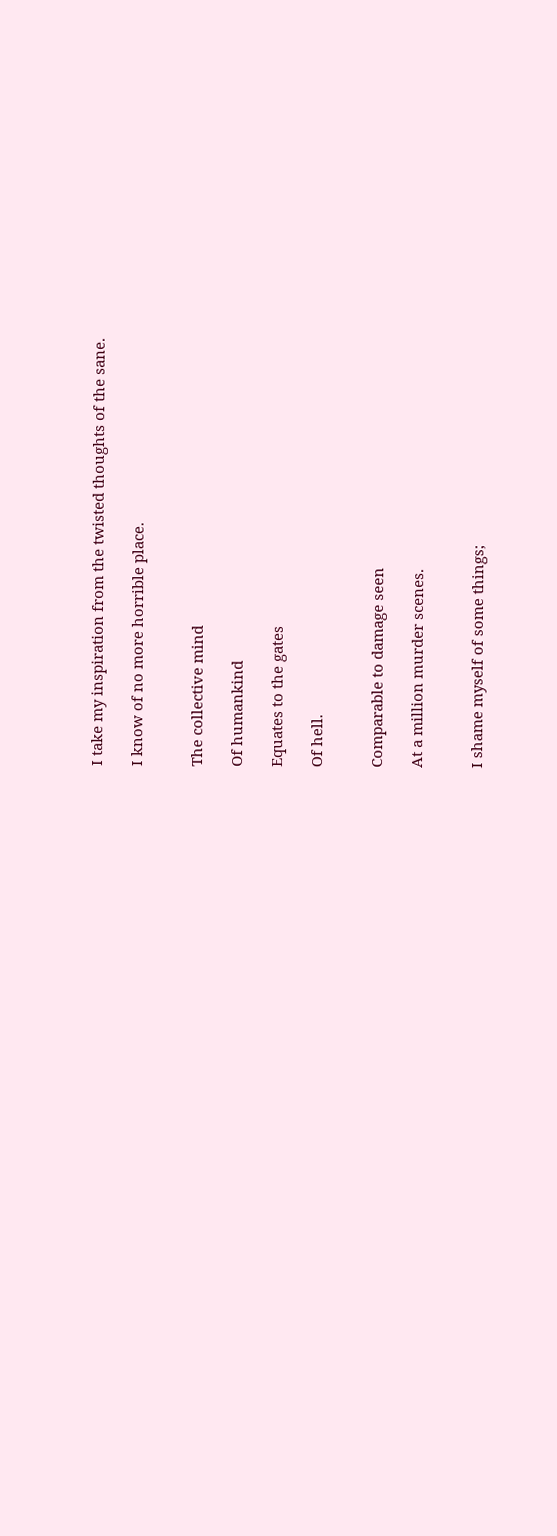I take my inspiration from the twisted thoughts of the sane.

I know of no more horrible place.


The collective mind

Of humankind

Equates to the gates

Of hell.


Comparable to damage seen

At a million murder scenes.


I shame myself of some things;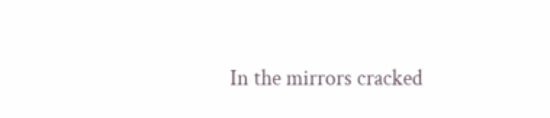In the mirrors cracked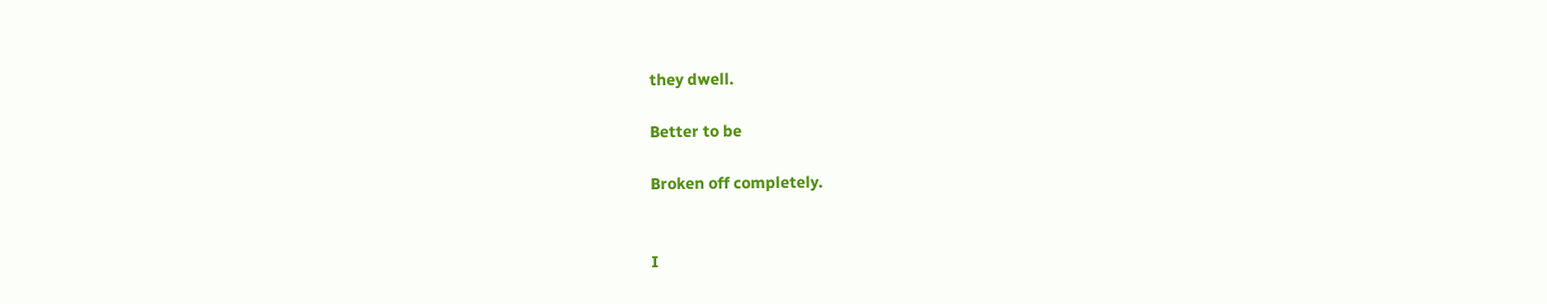they dwell.

Better to be

Broken off completely.


I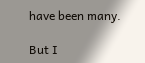have been many.

But I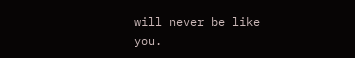will never be like you.